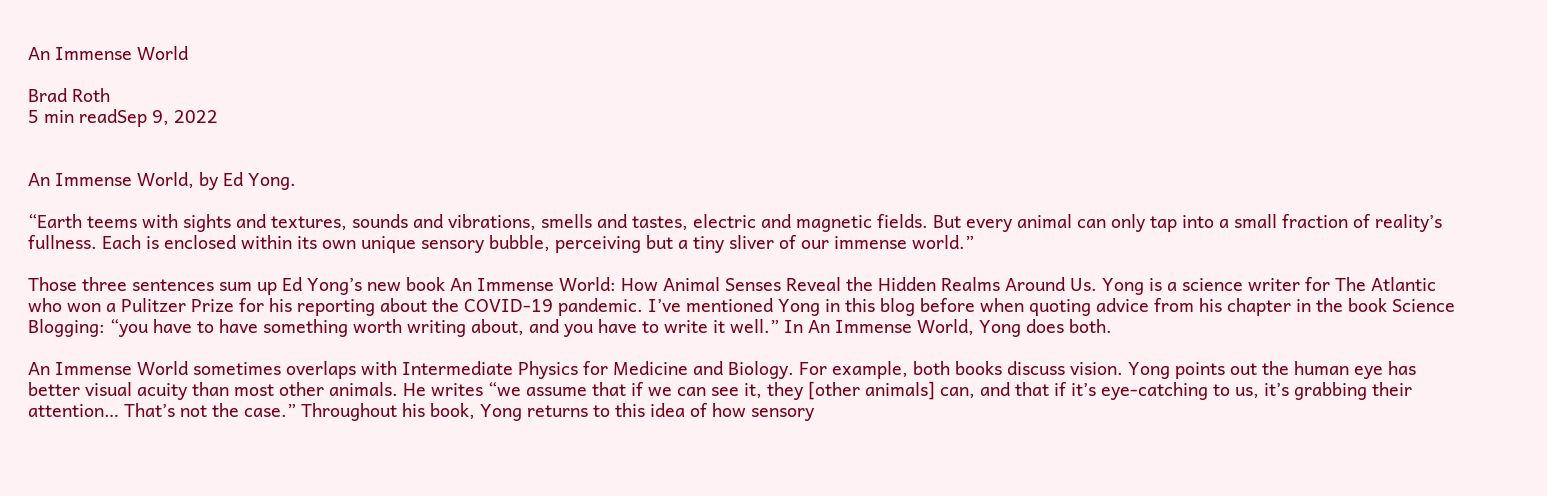An Immense World

Brad Roth
5 min readSep 9, 2022


An Immense World, by Ed Yong.

“Earth teems with sights and textures, sounds and vibrations, smells and tastes, electric and magnetic fields. But every animal can only tap into a small fraction of reality’s fullness. Each is enclosed within its own unique sensory bubble, perceiving but a tiny sliver of our immense world.”

Those three sentences sum up Ed Yong’s new book An Immense World: How Animal Senses Reveal the Hidden Realms Around Us. Yong is a science writer for The Atlantic who won a Pulitzer Prize for his reporting about the COVID-19 pandemic. I’ve mentioned Yong in this blog before when quoting advice from his chapter in the book Science Blogging: “you have to have something worth writing about, and you have to write it well.” In An Immense World, Yong does both.

An Immense World sometimes overlaps with Intermediate Physics for Medicine and Biology. For example, both books discuss vision. Yong points out the human eye has better visual acuity than most other animals. He writes “we assume that if we can see it, they [other animals] can, and that if it’s eye-catching to us, it’s grabbing their attention… That’s not the case.” Throughout his book, Yong returns to this idea of how sensory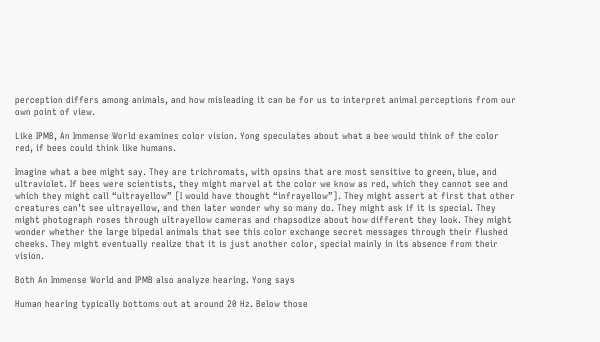perception differs among animals, and how misleading it can be for us to interpret animal perceptions from our own point of view.

Like IPMB, An Immense World examines color vision. Yong speculates about what a bee would think of the color red, if bees could think like humans.

Imagine what a bee might say. They are trichromats, with opsins that are most sensitive to green, blue, and ultraviolet. If bees were scientists, they might marvel at the color we know as red, which they cannot see and which they might call “ultrayellow” [I would have thought “infrayellow”]. They might assert at first that other creatures can’t see ultrayellow, and then later wonder why so many do. They might ask if it is special. They might photograph roses through ultrayellow cameras and rhapsodize about how different they look. They might wonder whether the large bipedal animals that see this color exchange secret messages through their flushed cheeks. They might eventually realize that it is just another color, special mainly in its absence from their vision.

Both An Immense World and IPMB also analyze hearing. Yong says

Human hearing typically bottoms out at around 20 Hz. Below those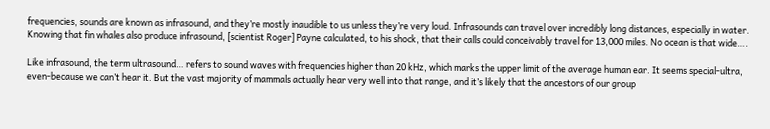frequencies, sounds are known as infrasound, and they’re mostly inaudible to us unless they’re very loud. Infrasounds can travel over incredibly long distances, especially in water. Knowing that fin whales also produce infrasound, [scientist Roger] Payne calculated, to his shock, that their calls could conceivably travel for 13,000 miles. No ocean is that wide….

Like infrasound, the term ultrasound… refers to sound waves with frequencies higher than 20 kHz, which marks the upper limit of the average human ear. It seems special-ultra, even-because we can’t hear it. But the vast majority of mammals actually hear very well into that range, and it’s likely that the ancestors of our group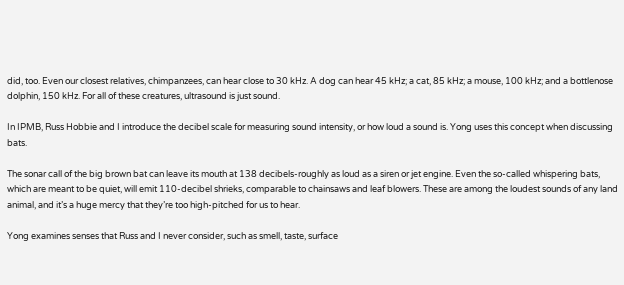did, too. Even our closest relatives, chimpanzees, can hear close to 30 kHz. A dog can hear 45 kHz; a cat, 85 kHz; a mouse, 100 kHz; and a bottlenose dolphin, 150 kHz. For all of these creatures, ultrasound is just sound.

In IPMB, Russ Hobbie and I introduce the decibel scale for measuring sound intensity, or how loud a sound is. Yong uses this concept when discussing bats.

The sonar call of the big brown bat can leave its mouth at 138 decibels-roughly as loud as a siren or jet engine. Even the so-called whispering bats, which are meant to be quiet, will emit 110-decibel shrieks, comparable to chainsaws and leaf blowers. These are among the loudest sounds of any land animal, and it’s a huge mercy that they’re too high-pitched for us to hear.

Yong examines senses that Russ and I never consider, such as smell, taste, surface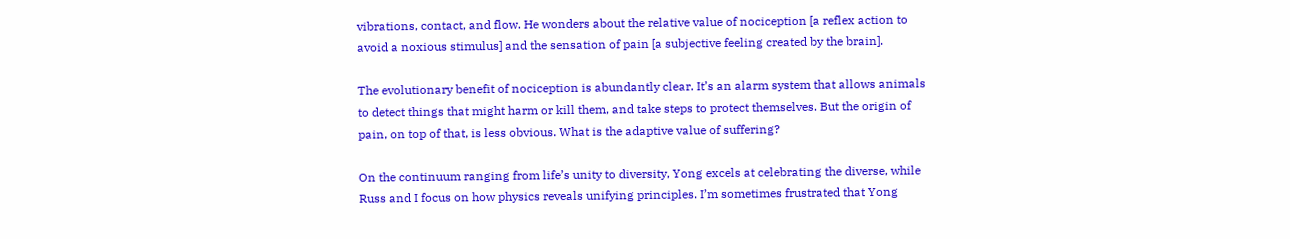vibrations, contact, and flow. He wonders about the relative value of nociception [a reflex action to avoid a noxious stimulus] and the sensation of pain [a subjective feeling created by the brain].

The evolutionary benefit of nociception is abundantly clear. It’s an alarm system that allows animals to detect things that might harm or kill them, and take steps to protect themselves. But the origin of pain, on top of that, is less obvious. What is the adaptive value of suffering?

On the continuum ranging from life’s unity to diversity, Yong excels at celebrating the diverse, while Russ and I focus on how physics reveals unifying principles. I’m sometimes frustrated that Yong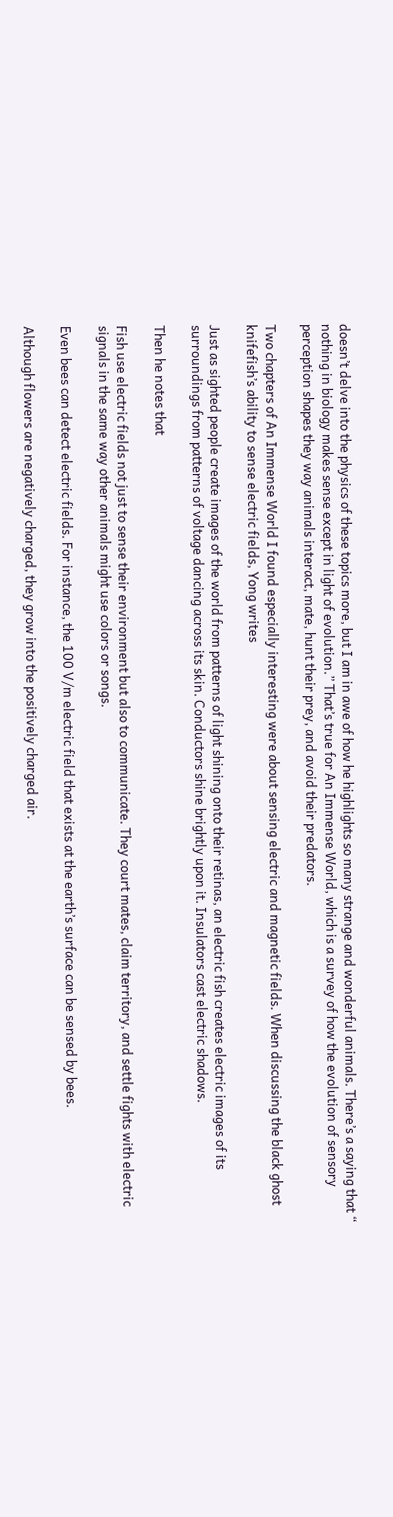doesn’t delve into the physics of these topics more, but I am in awe of how he highlights so many strange and wonderful animals. There’s a saying that “ nothing in biology makes sense except in light of evolution.” That’s true for An Immense World, which is a survey of how the evolution of sensory perception shapes they way animals interact, mate, hunt their prey, and avoid their predators.

Two chapters of An Immense World I found especially interesting were about sensing electric and magnetic fields. When discussing the black ghost knifefish’s ability to sense electric fields, Yong writes

Just as sighted people create images of the world from patterns of light shining onto their retinas, an electric fish creates electric images of its surroundings from patterns of voltage dancing across its skin. Conductors shine brightly upon it. Insulators cast electric shadows.

Then he notes that

Fish use electric fields not just to sense their environment but also to communicate. They court mates, claim territory, and settle fights with electric signals in the same way other animals might use colors or songs.

Even bees can detect electric fields. For instance, the 100 V/m electric field that exists at the earth’s surface can be sensed by bees.

Although flowers are negatively charged, they grow into the positively charged air.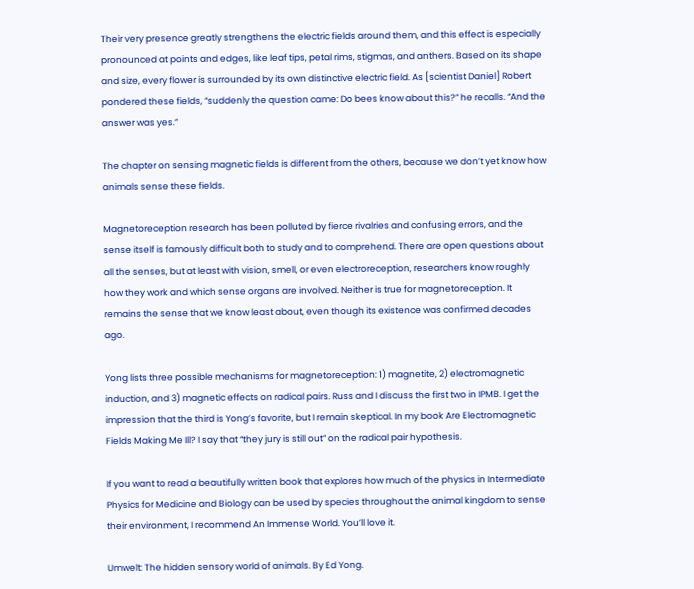Their very presence greatly strengthens the electric fields around them, and this effect is especially pronounced at points and edges, like leaf tips, petal rims, stigmas, and anthers. Based on its shape and size, every flower is surrounded by its own distinctive electric field. As [scientist Daniel] Robert pondered these fields, “suddenly the question came: Do bees know about this?” he recalls. “And the answer was yes.”

The chapter on sensing magnetic fields is different from the others, because we don’t yet know how animals sense these fields.

Magnetoreception research has been polluted by fierce rivalries and confusing errors, and the sense itself is famously difficult both to study and to comprehend. There are open questions about all the senses, but at least with vision, smell, or even electroreception, researchers know roughly how they work and which sense organs are involved. Neither is true for magnetoreception. It remains the sense that we know least about, even though its existence was confirmed decades ago.

Yong lists three possible mechanisms for magnetoreception: 1) magnetite, 2) electromagnetic induction, and 3) magnetic effects on radical pairs. Russ and I discuss the first two in IPMB. I get the impression that the third is Yong’s favorite, but I remain skeptical. In my book Are Electromagnetic Fields Making Me Ill? I say that “they jury is still out” on the radical pair hypothesis.

If you want to read a beautifully written book that explores how much of the physics in Intermediate Physics for Medicine and Biology can be used by species throughout the animal kingdom to sense their environment, I recommend An Immense World. You’ll love it.

Umwelt: The hidden sensory world of animals. By Ed Yong.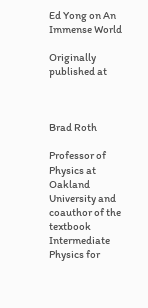Ed Yong on An Immense World

Originally published at



Brad Roth

Professor of Physics at Oakland University and coauthor of the textbook Intermediate Physics for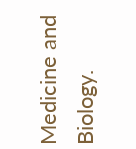Medicine and Biology.